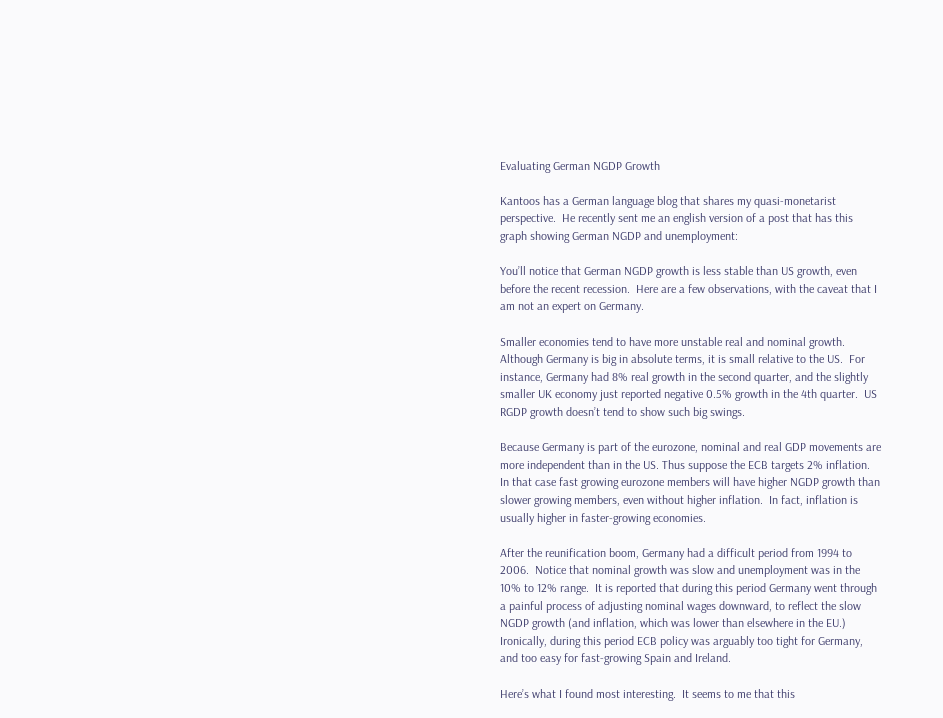Evaluating German NGDP Growth

Kantoos has a German language blog that shares my quasi-monetarist perspective.  He recently sent me an english version of a post that has this graph showing German NGDP and unemployment:

You’ll notice that German NGDP growth is less stable than US growth, even before the recent recession.  Here are a few observations, with the caveat that I am not an expert on Germany.

Smaller economies tend to have more unstable real and nominal growth.  Although Germany is big in absolute terms, it is small relative to the US.  For instance, Germany had 8% real growth in the second quarter, and the slightly smaller UK economy just reported negative 0.5% growth in the 4th quarter.  US RGDP growth doesn’t tend to show such big swings.

Because Germany is part of the eurozone, nominal and real GDP movements are more independent than in the US. Thus suppose the ECB targets 2% inflation.  In that case fast growing eurozone members will have higher NGDP growth than slower growing members, even without higher inflation.  In fact, inflation is usually higher in faster-growing economies.

After the reunification boom, Germany had a difficult period from 1994 to 2006.  Notice that nominal growth was slow and unemployment was in the 10% to 12% range.  It is reported that during this period Germany went through a painful process of adjusting nominal wages downward, to reflect the slow NGDP growth (and inflation, which was lower than elsewhere in the EU.)  Ironically, during this period ECB policy was arguably too tight for Germany, and too easy for fast-growing Spain and Ireland.

Here’s what I found most interesting.  It seems to me that this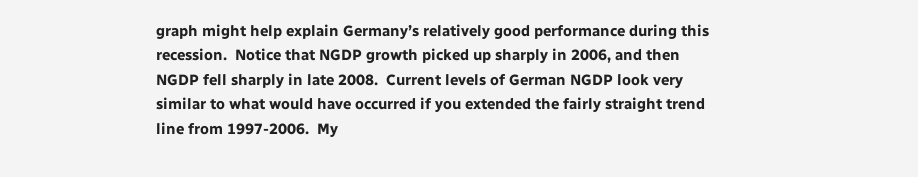graph might help explain Germany’s relatively good performance during this recession.  Notice that NGDP growth picked up sharply in 2006, and then NGDP fell sharply in late 2008.  Current levels of German NGDP look very similar to what would have occurred if you extended the fairly straight trend line from 1997-2006.  My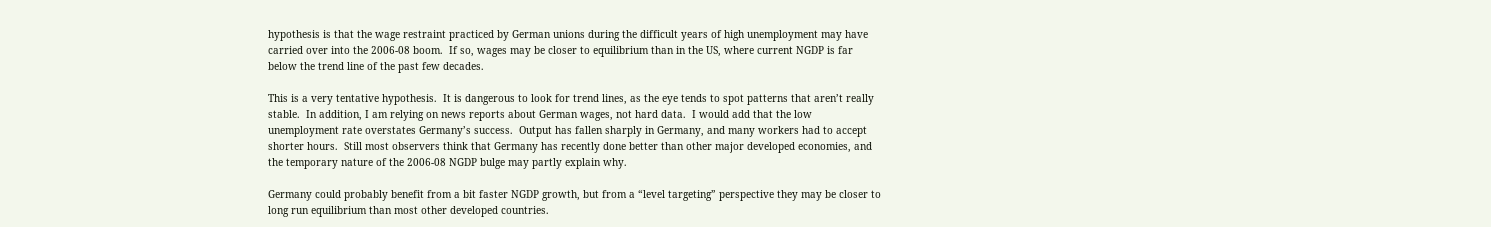hypothesis is that the wage restraint practiced by German unions during the difficult years of high unemployment may have carried over into the 2006-08 boom.  If so, wages may be closer to equilibrium than in the US, where current NGDP is far below the trend line of the past few decades.

This is a very tentative hypothesis.  It is dangerous to look for trend lines, as the eye tends to spot patterns that aren’t really stable.  In addition, I am relying on news reports about German wages, not hard data.  I would add that the low unemployment rate overstates Germany’s success.  Output has fallen sharply in Germany, and many workers had to accept shorter hours.  Still most observers think that Germany has recently done better than other major developed economies, and the temporary nature of the 2006-08 NGDP bulge may partly explain why.

Germany could probably benefit from a bit faster NGDP growth, but from a “level targeting” perspective they may be closer to long run equilibrium than most other developed countries.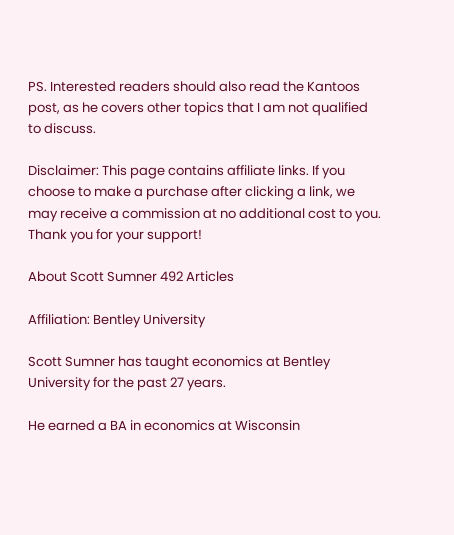PS. Interested readers should also read the Kantoos post, as he covers other topics that I am not qualified to discuss.

Disclaimer: This page contains affiliate links. If you choose to make a purchase after clicking a link, we may receive a commission at no additional cost to you. Thank you for your support!

About Scott Sumner 492 Articles

Affiliation: Bentley University

Scott Sumner has taught economics at Bentley University for the past 27 years.

He earned a BA in economics at Wisconsin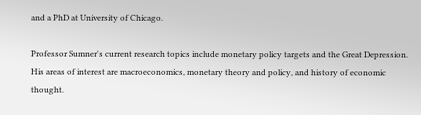and a PhD at University of Chicago.

Professor Sumner's current research topics include monetary policy targets and the Great Depression. His areas of interest are macroeconomics, monetary theory and policy, and history of economic thought.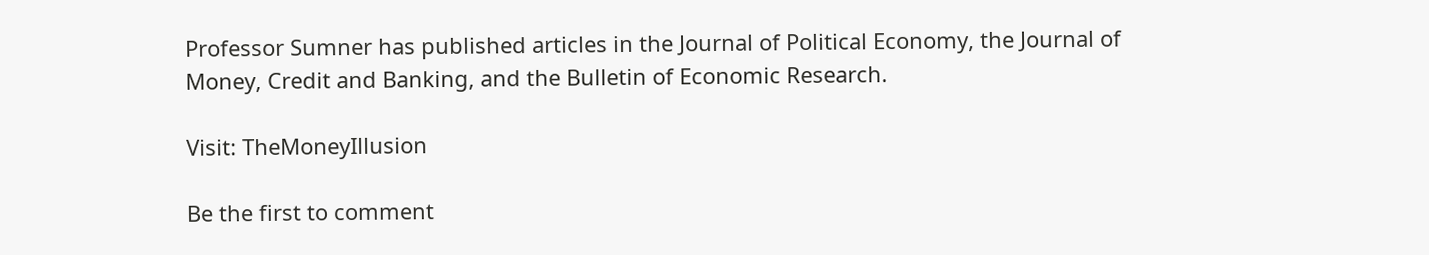Professor Sumner has published articles in the Journal of Political Economy, the Journal of Money, Credit and Banking, and the Bulletin of Economic Research.

Visit: TheMoneyIllusion

Be the first to comment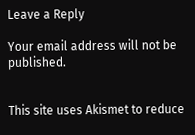Leave a Reply

Your email address will not be published.


This site uses Akismet to reduce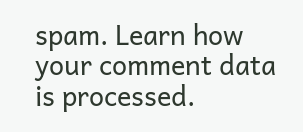spam. Learn how your comment data is processed.